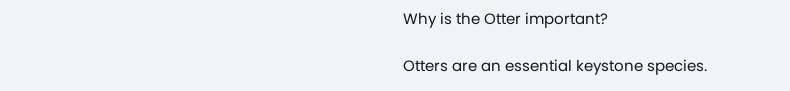Why is the Otter important?

Otters are an essential keystone species.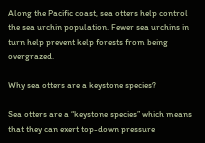Along the Pacific coast, sea otters help control the sea urchin population. Fewer sea urchins in turn help prevent kelp forests from being overgrazed.

Why sea otters are a keystone species?

Sea otters are a “keystone species” which means that they can exert top-down pressure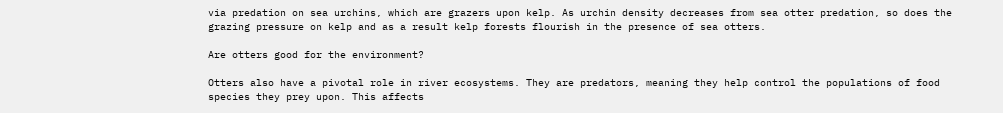via predation on sea urchins, which are grazers upon kelp. As urchin density decreases from sea otter predation, so does the grazing pressure on kelp and as a result kelp forests flourish in the presence of sea otters.

Are otters good for the environment?

Otters also have a pivotal role in river ecosystems. They are predators, meaning they help control the populations of food species they prey upon. This affects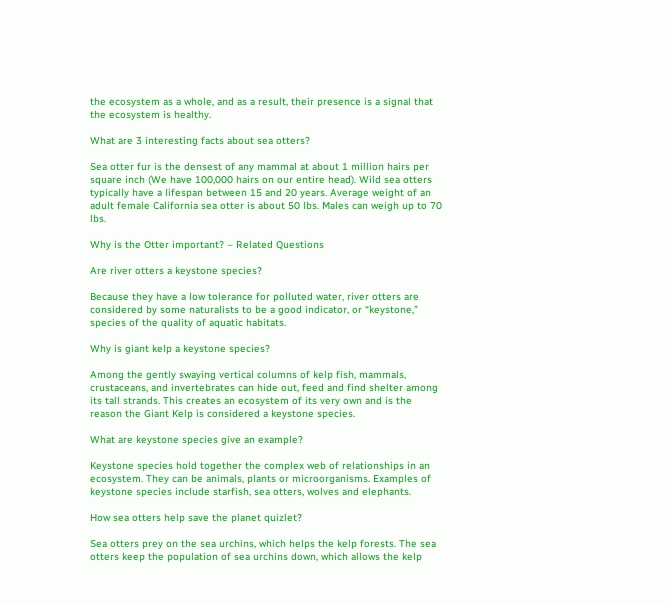the ecosystem as a whole, and as a result, their presence is a signal that the ecosystem is healthy.

What are 3 interesting facts about sea otters?

Sea otter fur is the densest of any mammal at about 1 million hairs per square inch (We have 100,000 hairs on our entire head). Wild sea otters typically have a lifespan between 15 and 20 years. Average weight of an adult female California sea otter is about 50 lbs. Males can weigh up to 70 lbs.

Why is the Otter important? – Related Questions

Are river otters a keystone species?

Because they have a low tolerance for polluted water, river otters are considered by some naturalists to be a good indicator, or “keystone,” species of the quality of aquatic habitats.

Why is giant kelp a keystone species?

Among the gently swaying vertical columns of kelp fish, mammals, crustaceans, and invertebrates can hide out, feed and find shelter among its tall strands. This creates an ecosystem of its very own and is the reason the Giant Kelp is considered a keystone species.

What are keystone species give an example?

Keystone species hold together the complex web of relationships in an ecosystem. They can be animals, plants or microorganisms. Examples of keystone species include starfish, sea otters, wolves and elephants.

How sea otters help save the planet quizlet?

Sea otters prey on the sea urchins, which helps the kelp forests. The sea otters keep the population of sea urchins down, which allows the kelp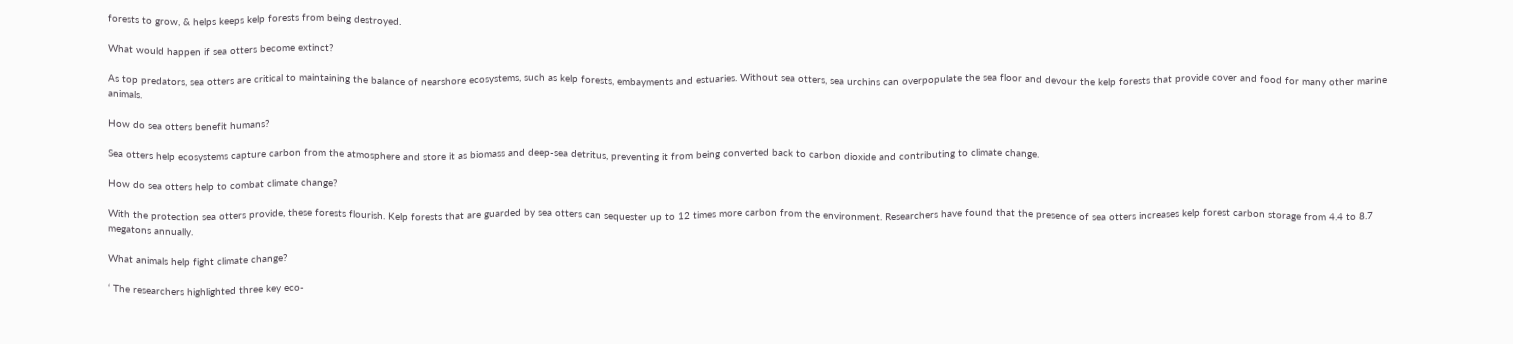forests to grow, & helps keeps kelp forests from being destroyed.

What would happen if sea otters become extinct?

As top predators, sea otters are critical to maintaining the balance of nearshore ecosystems, such as kelp forests, embayments and estuaries. Without sea otters, sea urchins can overpopulate the sea floor and devour the kelp forests that provide cover and food for many other marine animals.

How do sea otters benefit humans?

Sea otters help ecosystems capture carbon from the atmosphere and store it as biomass and deep-sea detritus, preventing it from being converted back to carbon dioxide and contributing to climate change.

How do sea otters help to combat climate change?

With the protection sea otters provide, these forests flourish. Kelp forests that are guarded by sea otters can sequester up to 12 times more carbon from the environment. Researchers have found that the presence of sea otters increases kelp forest carbon storage from 4.4 to 8.7 megatons annually.

What animals help fight climate change?

‘ The researchers highlighted three key eco-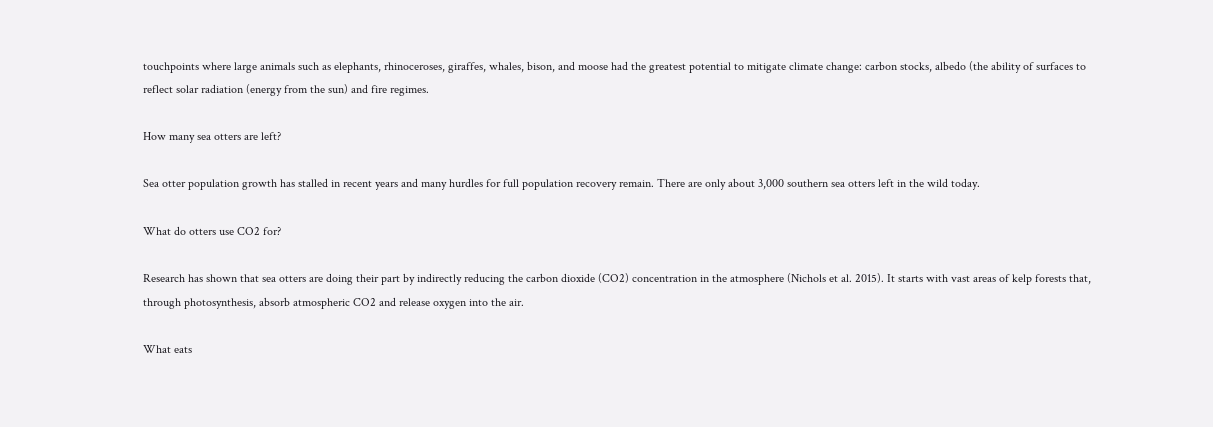touchpoints where large animals such as elephants, rhinoceroses, giraffes, whales, bison, and moose had the greatest potential to mitigate climate change: carbon stocks, albedo (the ability of surfaces to reflect solar radiation (energy from the sun) and fire regimes.

How many sea otters are left?

Sea otter population growth has stalled in recent years and many hurdles for full population recovery remain. There are only about 3,000 southern sea otters left in the wild today.

What do otters use CO2 for?

Research has shown that sea otters are doing their part by indirectly reducing the carbon dioxide (CO2) concentration in the atmosphere (Nichols et al. 2015). It starts with vast areas of kelp forests that, through photosynthesis, absorb atmospheric CO2 and release oxygen into the air.

What eats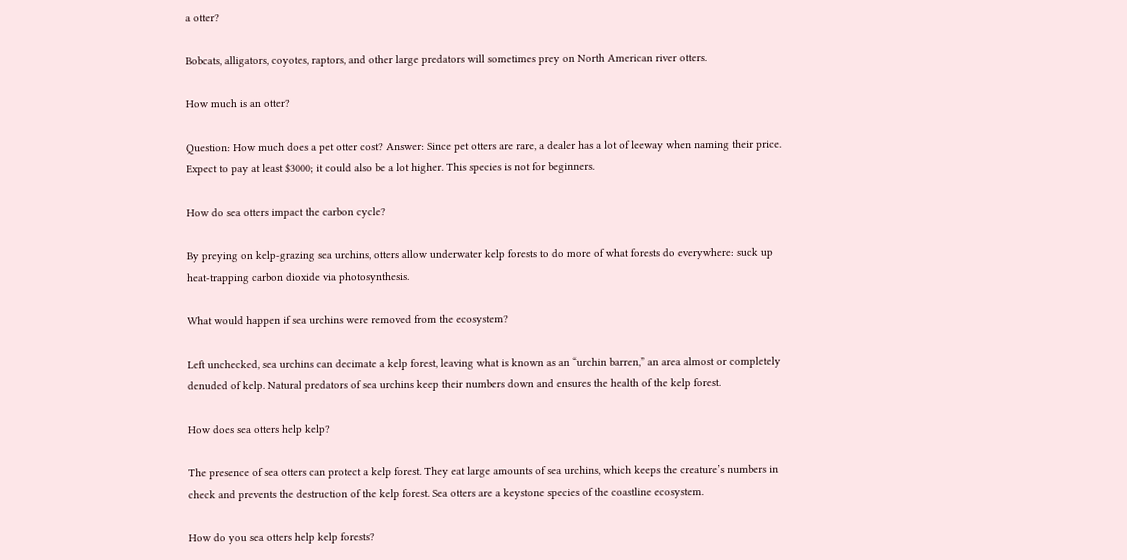a otter?

Bobcats, alligators, coyotes, raptors, and other large predators will sometimes prey on North American river otters.

How much is an otter?

Question: How much does a pet otter cost? Answer: Since pet otters are rare, a dealer has a lot of leeway when naming their price. Expect to pay at least $3000; it could also be a lot higher. This species is not for beginners.

How do sea otters impact the carbon cycle?

By preying on kelp-grazing sea urchins, otters allow underwater kelp forests to do more of what forests do everywhere: suck up heat-trapping carbon dioxide via photosynthesis.

What would happen if sea urchins were removed from the ecosystem?

Left unchecked, sea urchins can decimate a kelp forest, leaving what is known as an “urchin barren,” an area almost or completely denuded of kelp. Natural predators of sea urchins keep their numbers down and ensures the health of the kelp forest.

How does sea otters help kelp?

The presence of sea otters can protect a kelp forest. They eat large amounts of sea urchins, which keeps the creature’s numbers in check and prevents the destruction of the kelp forest. Sea otters are a keystone species of the coastline ecosystem.

How do you sea otters help kelp forests?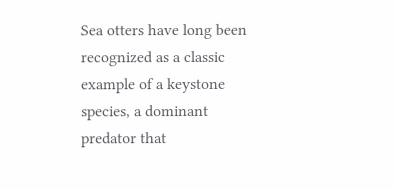Sea otters have long been recognized as a classic example of a keystone species, a dominant predator that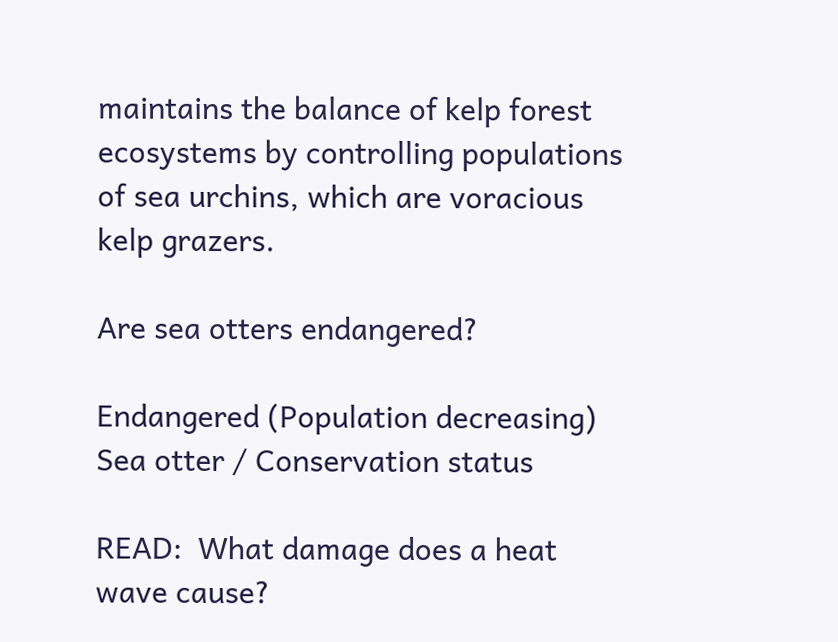maintains the balance of kelp forest ecosystems by controlling populations of sea urchins, which are voracious kelp grazers.

Are sea otters endangered?

Endangered (Population decreasing)
Sea otter / Conservation status

READ:  What damage does a heat wave cause?